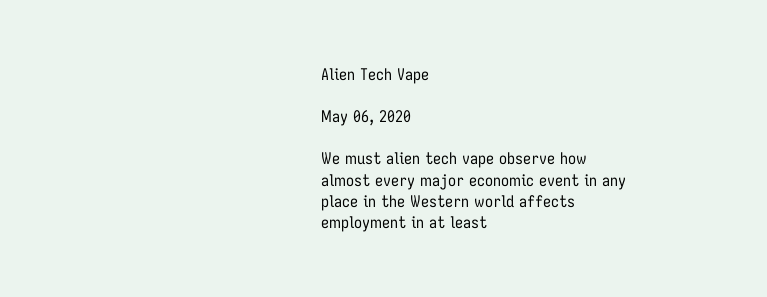Alien Tech Vape

May 06, 2020

We must alien tech vape observe how almost every major economic event in any place in the Western world affects employment in at least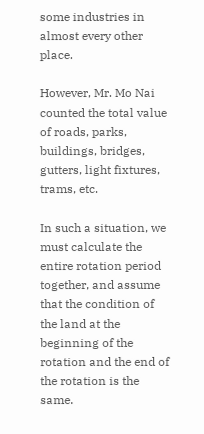some industries in almost every other place.

However, Mr. Mo Nai counted the total value of roads, parks, buildings, bridges, gutters, light fixtures, trams, etc.

In such a situation, we must calculate the entire rotation period together, and assume that the condition of the land at the beginning of the rotation and the end of the rotation is the same.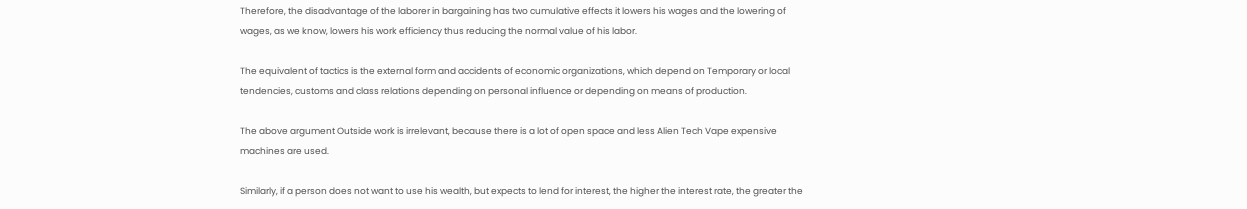Therefore, the disadvantage of the laborer in bargaining has two cumulative effects it lowers his wages and the lowering of wages, as we know, lowers his work efficiency thus reducing the normal value of his labor.

The equivalent of tactics is the external form and accidents of economic organizations, which depend on Temporary or local tendencies, customs and class relations depending on personal influence or depending on means of production.

The above argument Outside work is irrelevant, because there is a lot of open space and less Alien Tech Vape expensive machines are used.

Similarly, if a person does not want to use his wealth, but expects to lend for interest, the higher the interest rate, the greater the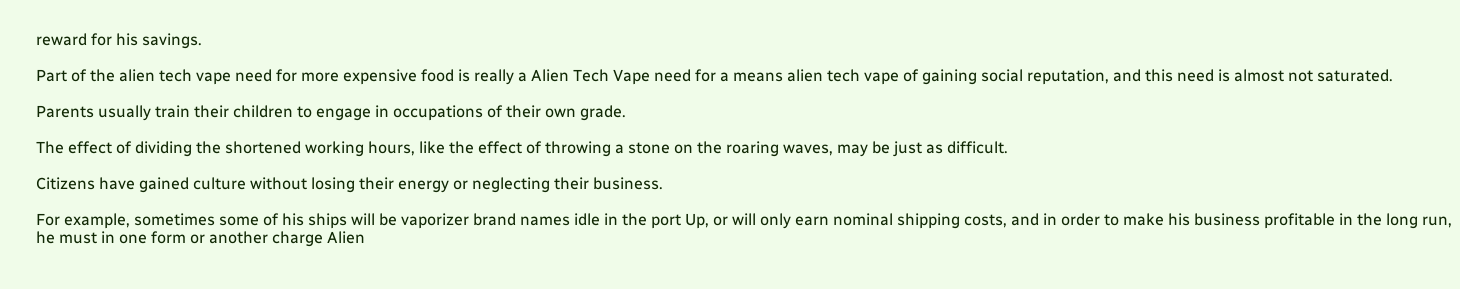reward for his savings.

Part of the alien tech vape need for more expensive food is really a Alien Tech Vape need for a means alien tech vape of gaining social reputation, and this need is almost not saturated.

Parents usually train their children to engage in occupations of their own grade.

The effect of dividing the shortened working hours, like the effect of throwing a stone on the roaring waves, may be just as difficult.

Citizens have gained culture without losing their energy or neglecting their business.

For example, sometimes some of his ships will be vaporizer brand names idle in the port Up, or will only earn nominal shipping costs, and in order to make his business profitable in the long run, he must in one form or another charge Alien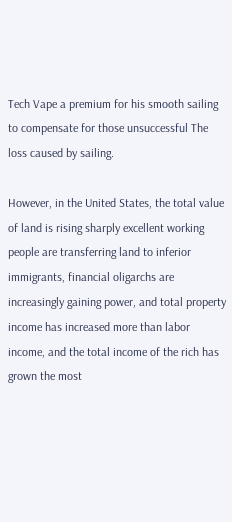Tech Vape a premium for his smooth sailing to compensate for those unsuccessful The loss caused by sailing.

However, in the United States, the total value of land is rising sharply excellent working people are transferring land to inferior immigrants, financial oligarchs are increasingly gaining power, and total property income has increased more than labor income, and the total income of the rich has grown the most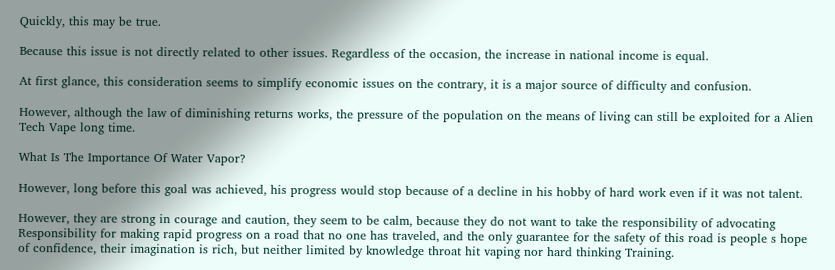Quickly, this may be true.

Because this issue is not directly related to other issues. Regardless of the occasion, the increase in national income is equal.

At first glance, this consideration seems to simplify economic issues on the contrary, it is a major source of difficulty and confusion.

However, although the law of diminishing returns works, the pressure of the population on the means of living can still be exploited for a Alien Tech Vape long time.

What Is The Importance Of Water Vapor?

However, long before this goal was achieved, his progress would stop because of a decline in his hobby of hard work even if it was not talent.

However, they are strong in courage and caution, they seem to be calm, because they do not want to take the responsibility of advocating Responsibility for making rapid progress on a road that no one has traveled, and the only guarantee for the safety of this road is people s hope of confidence, their imagination is rich, but neither limited by knowledge throat hit vaping nor hard thinking Training.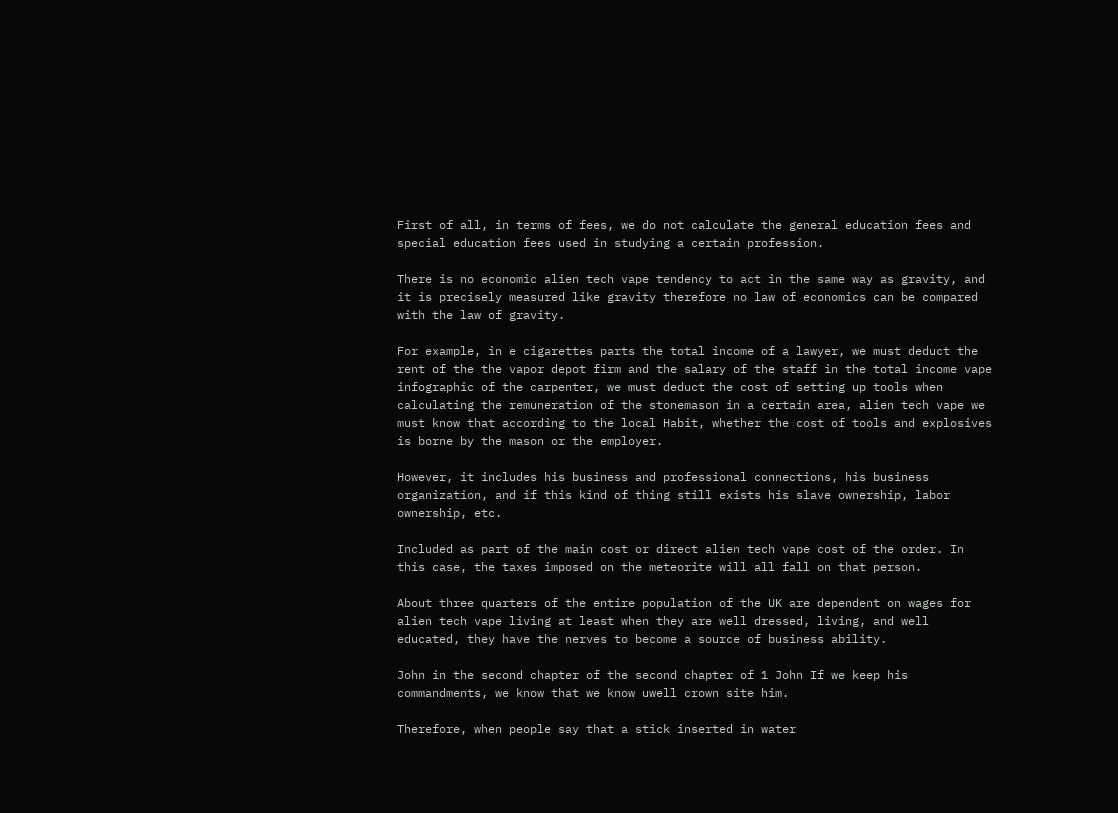First of all, in terms of fees, we do not calculate the general education fees and special education fees used in studying a certain profession.

There is no economic alien tech vape tendency to act in the same way as gravity, and it is precisely measured like gravity therefore no law of economics can be compared with the law of gravity.

For example, in e cigarettes parts the total income of a lawyer, we must deduct the rent of the the vapor depot firm and the salary of the staff in the total income vape infographic of the carpenter, we must deduct the cost of setting up tools when calculating the remuneration of the stonemason in a certain area, alien tech vape we must know that according to the local Habit, whether the cost of tools and explosives is borne by the mason or the employer.

However, it includes his business and professional connections, his business organization, and if this kind of thing still exists his slave ownership, labor ownership, etc.

Included as part of the main cost or direct alien tech vape cost of the order. In this case, the taxes imposed on the meteorite will all fall on that person.

About three quarters of the entire population of the UK are dependent on wages for alien tech vape living at least when they are well dressed, living, and well educated, they have the nerves to become a source of business ability.

John in the second chapter of the second chapter of 1 John If we keep his commandments, we know that we know uwell crown site him.

Therefore, when people say that a stick inserted in water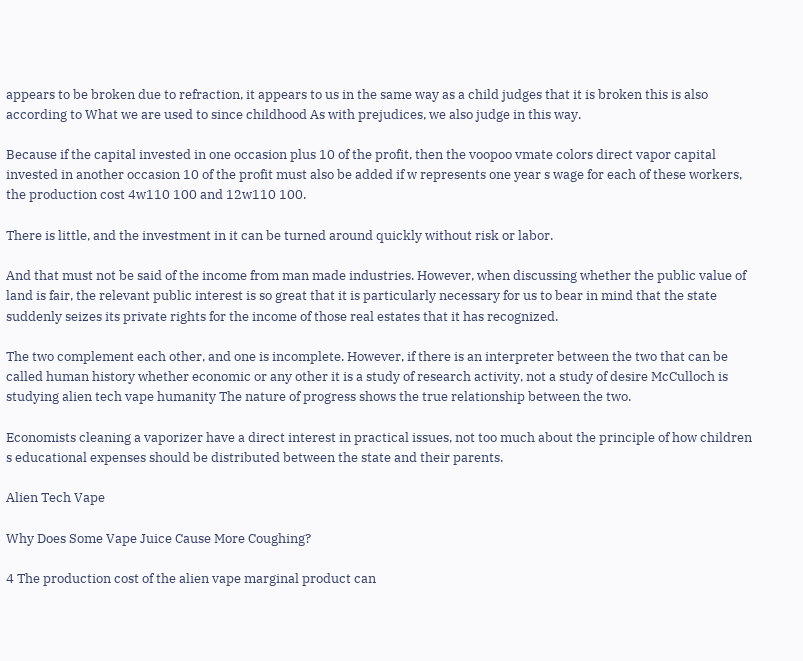appears to be broken due to refraction, it appears to us in the same way as a child judges that it is broken this is also according to What we are used to since childhood As with prejudices, we also judge in this way.

Because if the capital invested in one occasion plus 10 of the profit, then the voopoo vmate colors direct vapor capital invested in another occasion 10 of the profit must also be added if w represents one year s wage for each of these workers, the production cost 4w110 100 and 12w110 100.

There is little, and the investment in it can be turned around quickly without risk or labor.

And that must not be said of the income from man made industries. However, when discussing whether the public value of land is fair, the relevant public interest is so great that it is particularly necessary for us to bear in mind that the state suddenly seizes its private rights for the income of those real estates that it has recognized.

The two complement each other, and one is incomplete. However, if there is an interpreter between the two that can be called human history whether economic or any other it is a study of research activity, not a study of desire McCulloch is studying alien tech vape humanity The nature of progress shows the true relationship between the two.

Economists cleaning a vaporizer have a direct interest in practical issues, not too much about the principle of how children s educational expenses should be distributed between the state and their parents.

Alien Tech Vape

Why Does Some Vape Juice Cause More Coughing?

4 The production cost of the alien vape marginal product can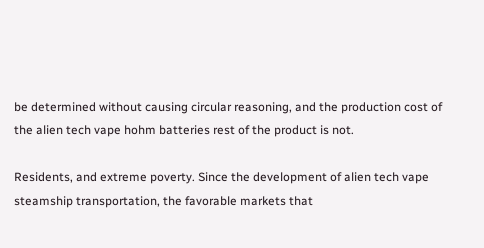be determined without causing circular reasoning, and the production cost of the alien tech vape hohm batteries rest of the product is not.

Residents, and extreme poverty. Since the development of alien tech vape steamship transportation, the favorable markets that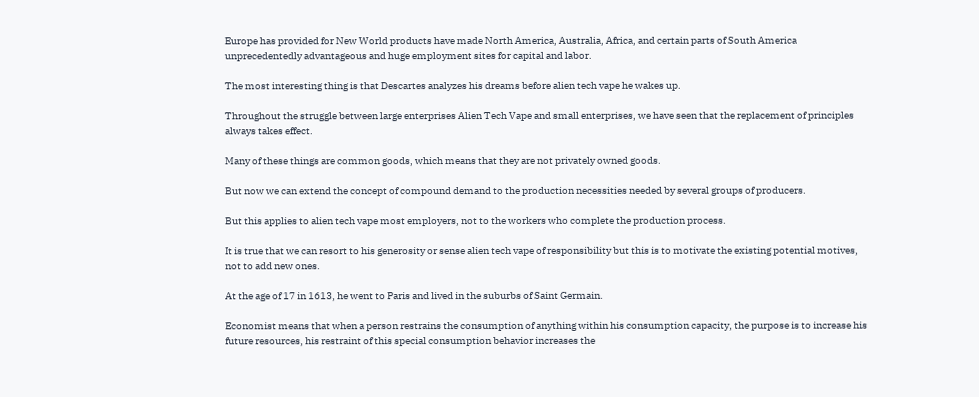Europe has provided for New World products have made North America, Australia, Africa, and certain parts of South America unprecedentedly advantageous and huge employment sites for capital and labor.

The most interesting thing is that Descartes analyzes his dreams before alien tech vape he wakes up.

Throughout the struggle between large enterprises Alien Tech Vape and small enterprises, we have seen that the replacement of principles always takes effect.

Many of these things are common goods, which means that they are not privately owned goods.

But now we can extend the concept of compound demand to the production necessities needed by several groups of producers.

But this applies to alien tech vape most employers, not to the workers who complete the production process.

It is true that we can resort to his generosity or sense alien tech vape of responsibility but this is to motivate the existing potential motives, not to add new ones.

At the age of 17 in 1613, he went to Paris and lived in the suburbs of Saint Germain.

Economist means that when a person restrains the consumption of anything within his consumption capacity, the purpose is to increase his future resources, his restraint of this special consumption behavior increases the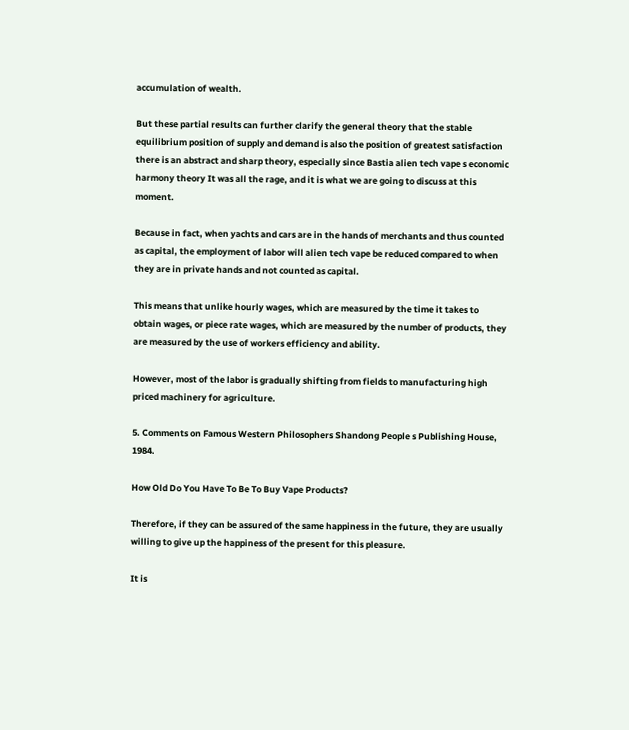accumulation of wealth.

But these partial results can further clarify the general theory that the stable equilibrium position of supply and demand is also the position of greatest satisfaction there is an abstract and sharp theory, especially since Bastia alien tech vape s economic harmony theory It was all the rage, and it is what we are going to discuss at this moment.

Because in fact, when yachts and cars are in the hands of merchants and thus counted as capital, the employment of labor will alien tech vape be reduced compared to when they are in private hands and not counted as capital.

This means that unlike hourly wages, which are measured by the time it takes to obtain wages, or piece rate wages, which are measured by the number of products, they are measured by the use of workers efficiency and ability.

However, most of the labor is gradually shifting from fields to manufacturing high priced machinery for agriculture.

5. Comments on Famous Western Philosophers Shandong People s Publishing House, 1984.

How Old Do You Have To Be To Buy Vape Products?

Therefore, if they can be assured of the same happiness in the future, they are usually willing to give up the happiness of the present for this pleasure.

It is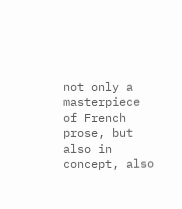not only a masterpiece of French prose, but also in concept, also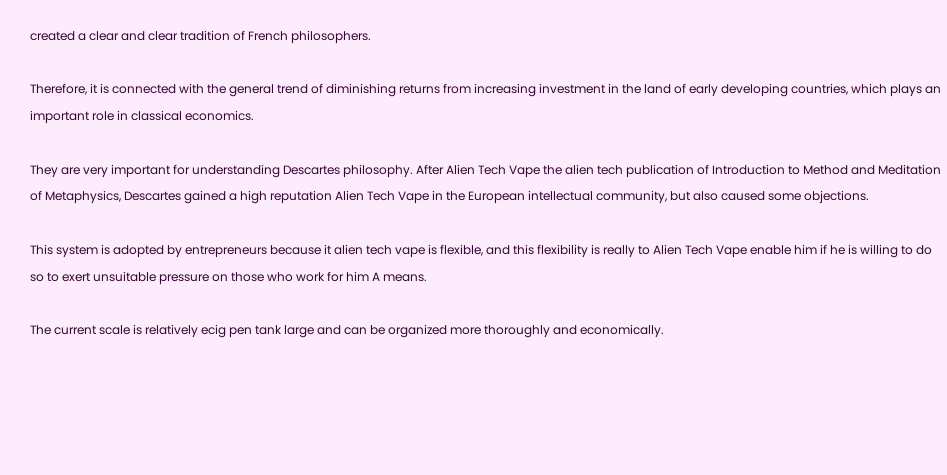created a clear and clear tradition of French philosophers.

Therefore, it is connected with the general trend of diminishing returns from increasing investment in the land of early developing countries, which plays an important role in classical economics.

They are very important for understanding Descartes philosophy. After Alien Tech Vape the alien tech publication of Introduction to Method and Meditation of Metaphysics, Descartes gained a high reputation Alien Tech Vape in the European intellectual community, but also caused some objections.

This system is adopted by entrepreneurs because it alien tech vape is flexible, and this flexibility is really to Alien Tech Vape enable him if he is willing to do so to exert unsuitable pressure on those who work for him A means.

The current scale is relatively ecig pen tank large and can be organized more thoroughly and economically.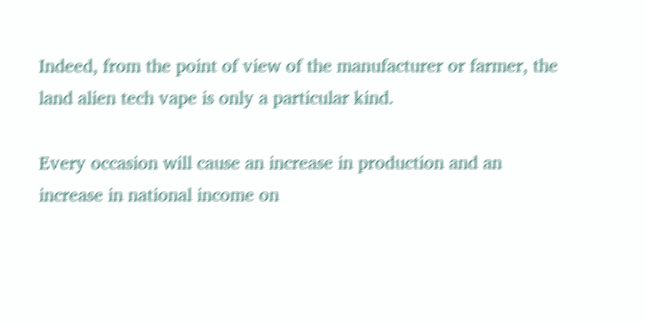Indeed, from the point of view of the manufacturer or farmer, the land alien tech vape is only a particular kind.

Every occasion will cause an increase in production and an increase in national income on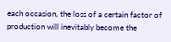each occasion, the loss of a certain factor of production will inevitably become the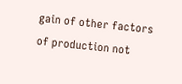gain of other factors of production not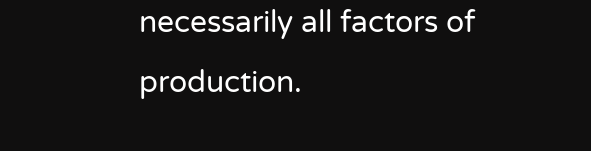necessarily all factors of production.